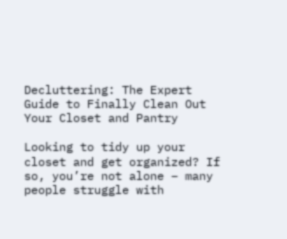Decluttering: The Expert Guide to Finally Clean Out Your Closet and Pantry

Looking to tidy up your closet and get organized? If so, you’re not alone – many people struggle with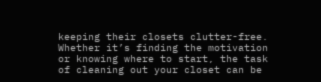keeping their closets clutter-free. Whether it’s finding the motivation or knowing where to start, the task of cleaning out your closet can be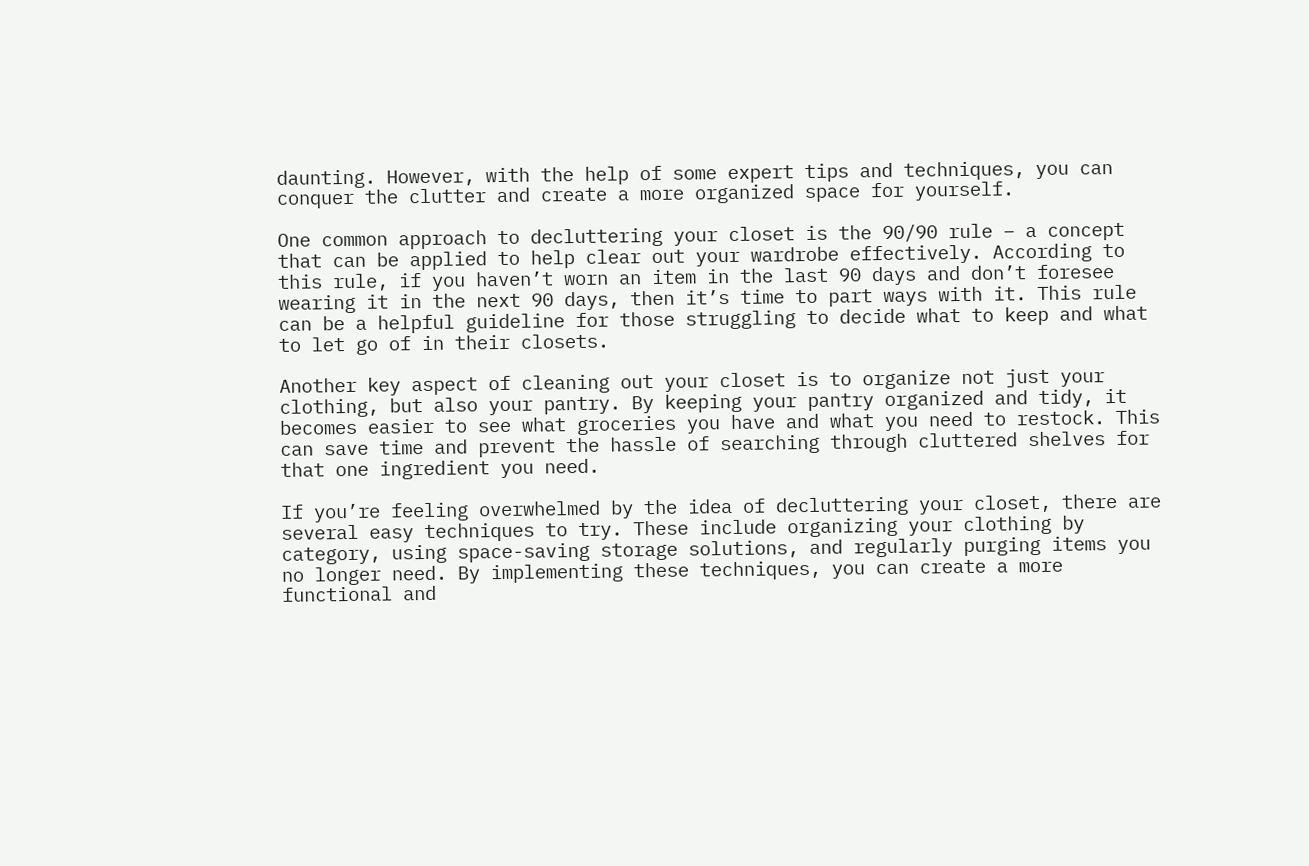daunting. However, with the help of some expert tips and techniques, you can conquer the clutter and create a more organized space for yourself.

One common approach to decluttering your closet is the 90/90 rule – a concept that can be applied to help clear out your wardrobe effectively. According to this rule, if you haven’t worn an item in the last 90 days and don’t foresee wearing it in the next 90 days, then it’s time to part ways with it. This rule can be a helpful guideline for those struggling to decide what to keep and what to let go of in their closets.

Another key aspect of cleaning out your closet is to organize not just your clothing, but also your pantry. By keeping your pantry organized and tidy, it becomes easier to see what groceries you have and what you need to restock. This can save time and prevent the hassle of searching through cluttered shelves for that one ingredient you need.

If you’re feeling overwhelmed by the idea of decluttering your closet, there are several easy techniques to try. These include organizing your clothing by category, using space-saving storage solutions, and regularly purging items you no longer need. By implementing these techniques, you can create a more functional and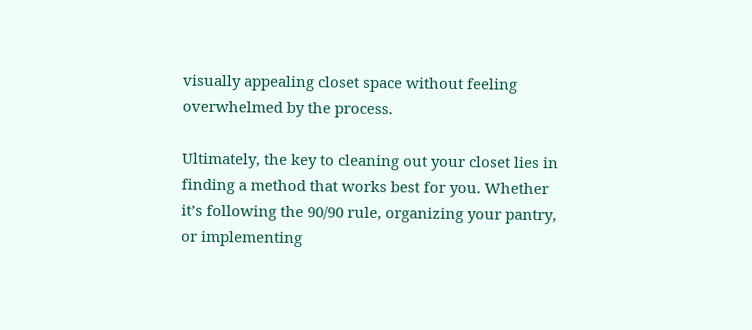visually appealing closet space without feeling overwhelmed by the process.

Ultimately, the key to cleaning out your closet lies in finding a method that works best for you. Whether it’s following the 90/90 rule, organizing your pantry, or implementing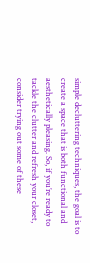simple decluttering techniques, the goal is to create a space that is both functional and aesthetically pleasing. So, if you’re ready to tackle the clutter and refresh your closet, consider trying out some of these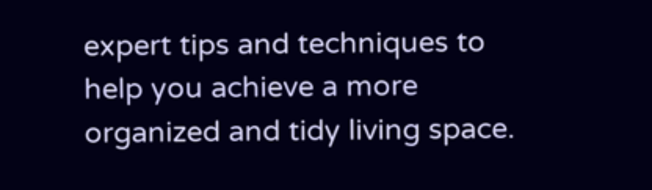expert tips and techniques to help you achieve a more organized and tidy living space.